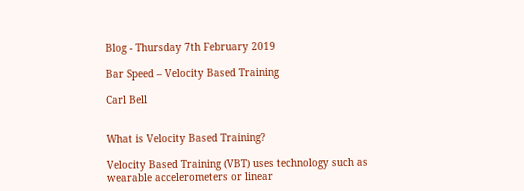Blog - Thursday 7th February 2019

Bar Speed – Velocity Based Training

Carl Bell


What is Velocity Based Training?

Velocity Based Training (VBT) uses technology such as wearable accelerometers or linear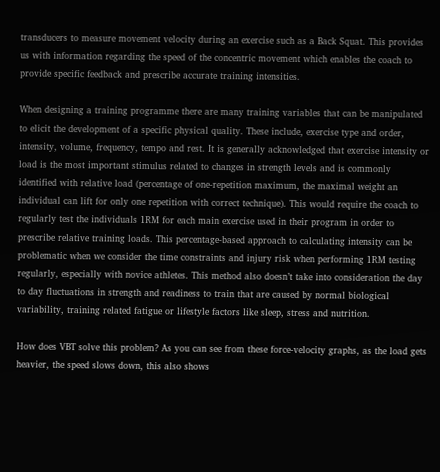transducers to measure movement velocity during an exercise such as a Back Squat. This provides us with information regarding the speed of the concentric movement which enables the coach to provide specific feedback and prescribe accurate training intensities.

When designing a training programme there are many training variables that can be manipulated to elicit the development of a specific physical quality. These include, exercise type and order, intensity, volume, frequency, tempo and rest. It is generally acknowledged that exercise intensity or load is the most important stimulus related to changes in strength levels and is commonly identified with relative load (percentage of one-repetition maximum, the maximal weight an individual can lift for only one repetition with correct technique). This would require the coach to regularly test the individuals 1RM for each main exercise used in their program in order to prescribe relative training loads. This percentage-based approach to calculating intensity can be problematic when we consider the time constraints and injury risk when performing 1RM testing regularly, especially with novice athletes. This method also doesn’t take into consideration the day to day fluctuations in strength and readiness to train that are caused by normal biological variability, training related fatigue or lifestyle factors like sleep, stress and nutrition.

How does VBT solve this problem? As you can see from these force-velocity graphs, as the load gets heavier, the speed slows down, this also shows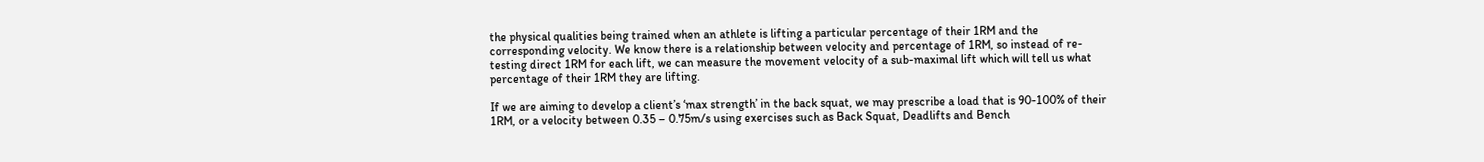the physical qualities being trained when an athlete is lifting a particular percentage of their 1RM and the corresponding velocity. We know there is a relationship between velocity and percentage of 1RM, so instead of re-testing direct 1RM for each lift, we can measure the movement velocity of a sub-maximal lift which will tell us what percentage of their 1RM they are lifting.

If we are aiming to develop a client’s ‘max strength’ in the back squat, we may prescribe a load that is 90-100% of their 1RM, or a velocity between 0.35 – 0.75m/s using exercises such as Back Squat, Deadlifts and Bench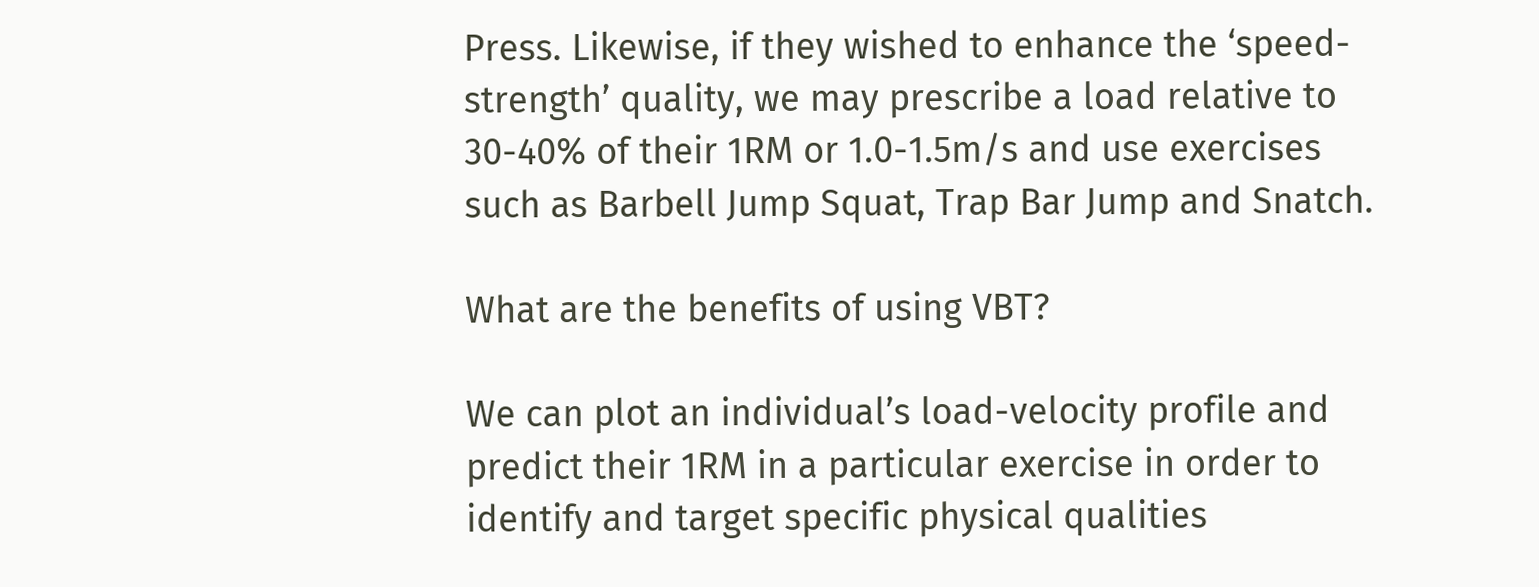Press. Likewise, if they wished to enhance the ‘speed-strength’ quality, we may prescribe a load relative to 30-40% of their 1RM or 1.0-1.5m/s and use exercises such as Barbell Jump Squat, Trap Bar Jump and Snatch.

What are the benefits of using VBT?

We can plot an individual’s load-velocity profile and predict their 1RM in a particular exercise in order to identify and target specific physical qualities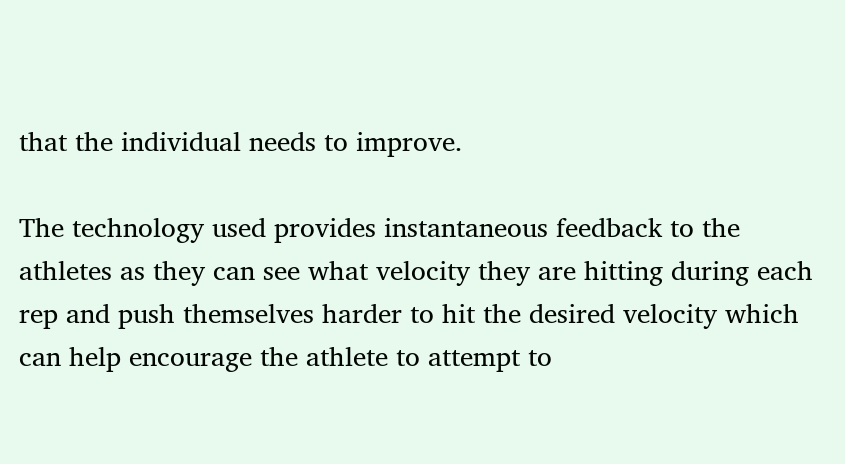that the individual needs to improve.

The technology used provides instantaneous feedback to the athletes as they can see what velocity they are hitting during each rep and push themselves harder to hit the desired velocity which can help encourage the athlete to attempt to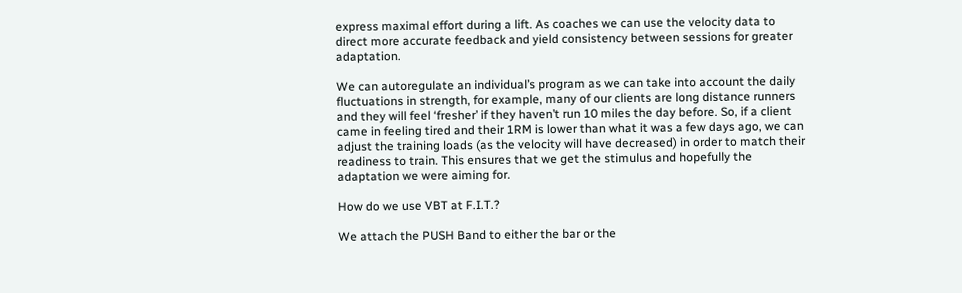express maximal effort during a lift. As coaches we can use the velocity data to direct more accurate feedback and yield consistency between sessions for greater adaptation.

We can autoregulate an individual’s program as we can take into account the daily fluctuations in strength, for example, many of our clients are long distance runners and they will feel ‘fresher’ if they haven’t run 10 miles the day before. So, if a client came in feeling tired and their 1RM is lower than what it was a few days ago, we can adjust the training loads (as the velocity will have decreased) in order to match their readiness to train. This ensures that we get the stimulus and hopefully the adaptation we were aiming for.

How do we use VBT at F.I.T.?

We attach the PUSH Band to either the bar or the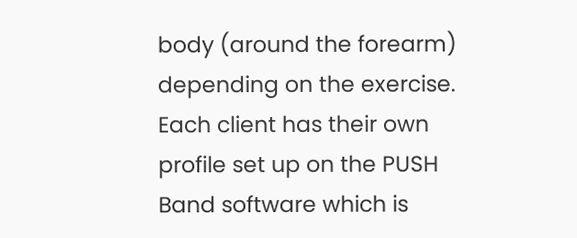body (around the forearm) depending on the exercise. Each client has their own profile set up on the PUSH Band software which is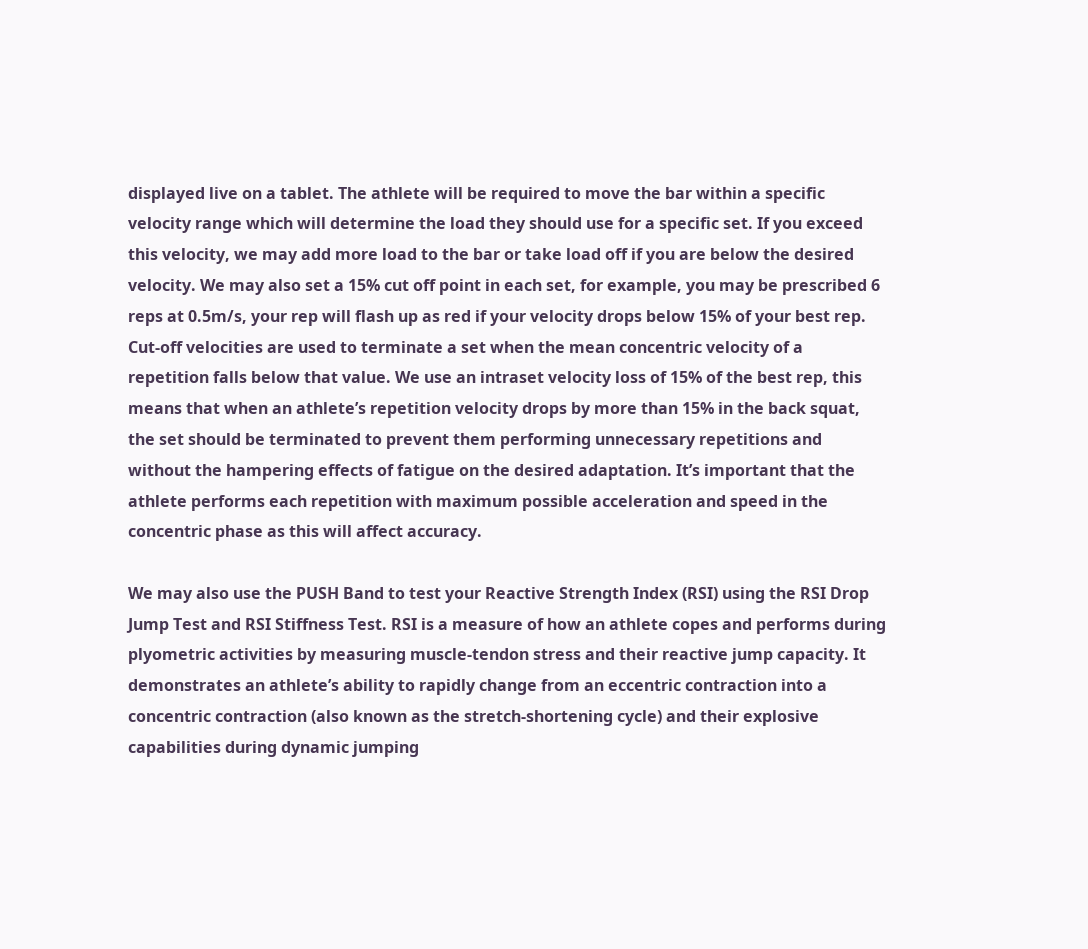displayed live on a tablet. The athlete will be required to move the bar within a specific velocity range which will determine the load they should use for a specific set. If you exceed this velocity, we may add more load to the bar or take load off if you are below the desired velocity. We may also set a 15% cut off point in each set, for example, you may be prescribed 6 reps at 0.5m/s, your rep will flash up as red if your velocity drops below 15% of your best rep. Cut-off velocities are used to terminate a set when the mean concentric velocity of a repetition falls below that value. We use an intraset velocity loss of 15% of the best rep, this means that when an athlete’s repetition velocity drops by more than 15% in the back squat, the set should be terminated to prevent them performing unnecessary repetitions and without the hampering effects of fatigue on the desired adaptation. It’s important that the athlete performs each repetition with maximum possible acceleration and speed in the concentric phase as this will affect accuracy.

We may also use the PUSH Band to test your Reactive Strength Index (RSI) using the RSI Drop Jump Test and RSI Stiffness Test. RSI is a measure of how an athlete copes and performs during plyometric activities by measuring muscle-tendon stress and their reactive jump capacity. It demonstrates an athlete’s ability to rapidly change from an eccentric contraction into a concentric contraction (also known as the stretch-shortening cycle) and their explosive capabilities during dynamic jumping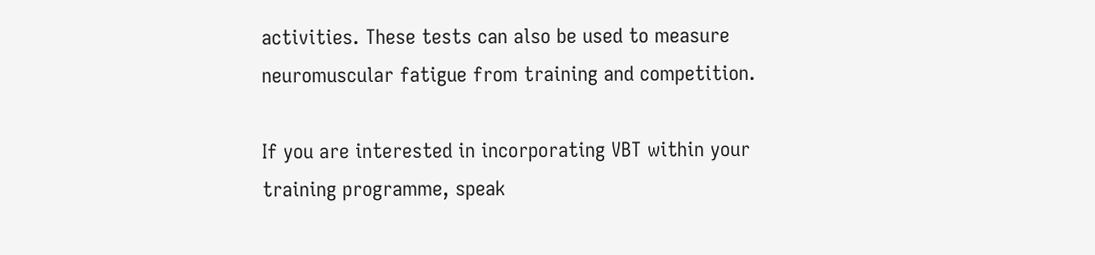activities. These tests can also be used to measure neuromuscular fatigue from training and competition.

If you are interested in incorporating VBT within your training programme, speak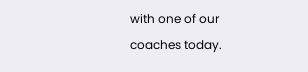with one of our coaches today.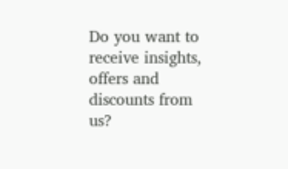Do you want to receive insights, offers and discounts from us?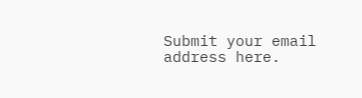Submit your email address here.